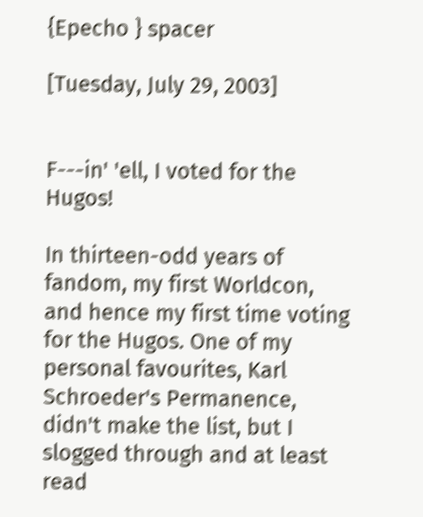{Epecho } spacer

[Tuesday, July 29, 2003]


F---in' 'ell, I voted for the Hugos!

In thirteen-odd years of fandom, my first Worldcon, and hence my first time voting for the Hugos. One of my personal favourites, Karl Schroeder's Permanence, didn't make the list, but I slogged through and at least read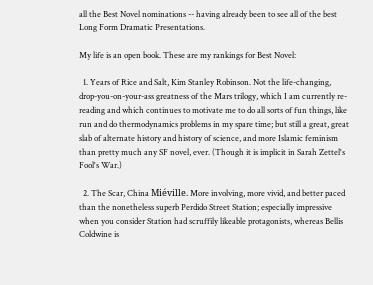all the Best Novel nominations -- having already been to see all of the best Long Form Dramatic Presentations.

My life is an open book. These are my rankings for Best Novel:

  1. Years of Rice and Salt, Kim Stanley Robinson. Not the life-changing, drop-you-on-your-ass greatness of the Mars trilogy, which I am currently re-reading and which continues to motivate me to do all sorts of fun things, like run and do thermodynamics problems in my spare time; but still a great, great slab of alternate history and history of science, and more Islamic feminism than pretty much any SF novel, ever. (Though it is implicit in Sarah Zettel's Fool's War.)

  2. The Scar, China Miéville. More involving, more vivid, and better paced than the nonetheless superb Perdido Street Station; especially impressive when you consider Station had scruffily likeable protagonists, whereas Bellis Coldwine is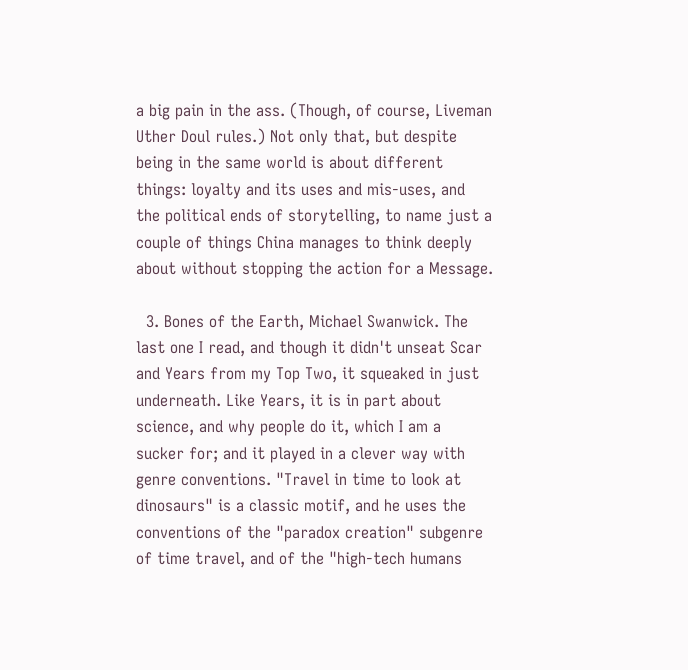a big pain in the ass. (Though, of course, Liveman Uther Doul rules.) Not only that, but despite being in the same world is about different things: loyalty and its uses and mis-uses, and the political ends of storytelling, to name just a couple of things China manages to think deeply about without stopping the action for a Message.

  3. Bones of the Earth, Michael Swanwick. The last one I read, and though it didn't unseat Scar and Years from my Top Two, it squeaked in just underneath. Like Years, it is in part about science, and why people do it, which I am a sucker for; and it played in a clever way with genre conventions. "Travel in time to look at dinosaurs" is a classic motif, and he uses the conventions of the "paradox creation" subgenre of time travel, and of the "high-tech humans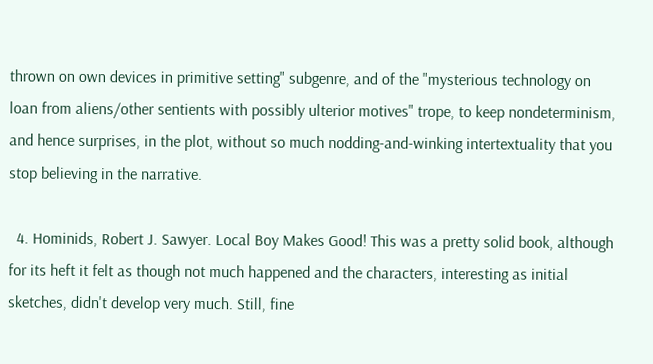thrown on own devices in primitive setting" subgenre, and of the "mysterious technology on loan from aliens/other sentients with possibly ulterior motives" trope, to keep nondeterminism, and hence surprises, in the plot, without so much nodding-and-winking intertextuality that you stop believing in the narrative.

  4. Hominids, Robert J. Sawyer. Local Boy Makes Good! This was a pretty solid book, although for its heft it felt as though not much happened and the characters, interesting as initial sketches, didn't develop very much. Still, fine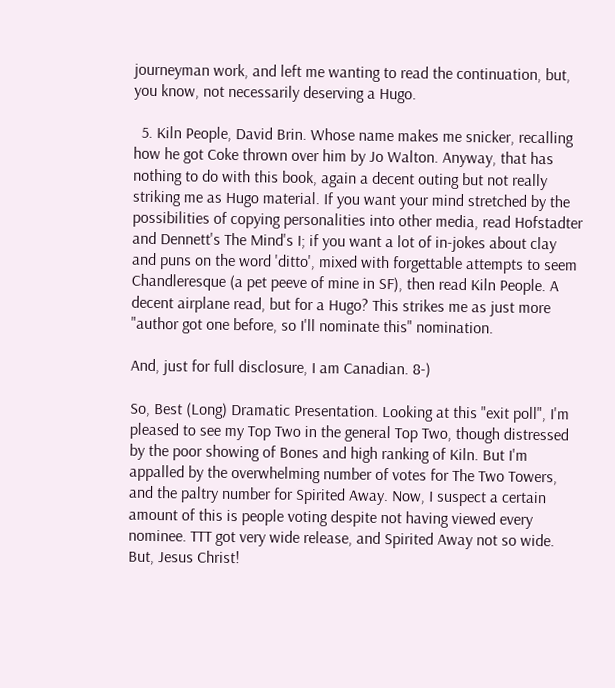journeyman work, and left me wanting to read the continuation, but, you know, not necessarily deserving a Hugo.

  5. Kiln People, David Brin. Whose name makes me snicker, recalling how he got Coke thrown over him by Jo Walton. Anyway, that has nothing to do with this book, again a decent outing but not really striking me as Hugo material. If you want your mind stretched by the possibilities of copying personalities into other media, read Hofstadter and Dennett's The Mind's I; if you want a lot of in-jokes about clay and puns on the word 'ditto', mixed with forgettable attempts to seem Chandleresque (a pet peeve of mine in SF), then read Kiln People. A decent airplane read, but for a Hugo? This strikes me as just more "author got one before, so I'll nominate this" nomination.

And, just for full disclosure, I am Canadian. 8-)

So, Best (Long) Dramatic Presentation. Looking at this "exit poll", I'm pleased to see my Top Two in the general Top Two, though distressed by the poor showing of Bones and high ranking of Kiln. But I'm appalled by the overwhelming number of votes for The Two Towers, and the paltry number for Spirited Away. Now, I suspect a certain amount of this is people voting despite not having viewed every nominee. TTT got very wide release, and Spirited Away not so wide. But, Jesus Christ!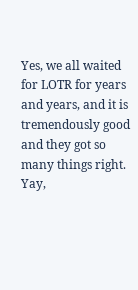Yes, we all waited for LOTR for years and years, and it is tremendously good and they got so many things right. Yay,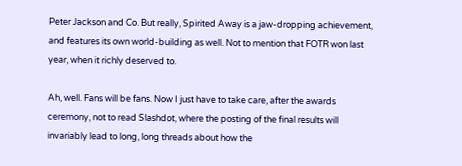Peter Jackson and Co. But really, Spirited Away is a jaw-dropping achievement, and features its own world-building as well. Not to mention that FOTR won last year, when it richly deserved to.

Ah, well. Fans will be fans. Now I just have to take care, after the awards ceremony, not to read Slashdot, where the posting of the final results will invariably lead to long, long threads about how the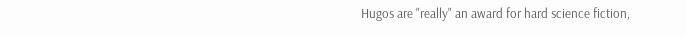Hugos are "really" an award for hard science fiction,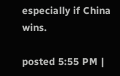especially if China wins.

posted 5:55 PM |